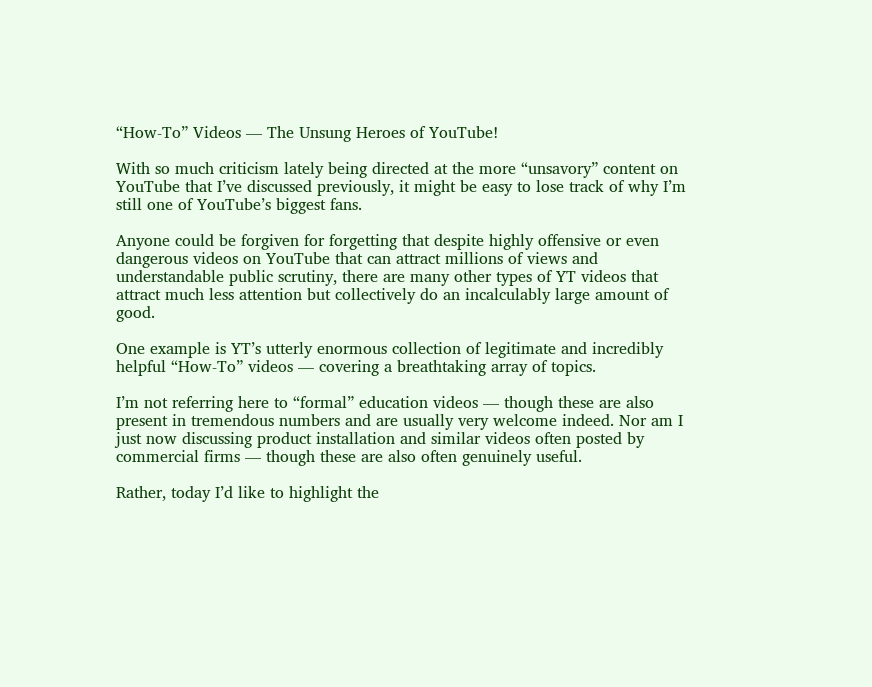“How-To” Videos — The Unsung Heroes of YouTube!

With so much criticism lately being directed at the more “unsavory” content on YouTube that I’ve discussed previously, it might be easy to lose track of why I’m still one of YouTube’s biggest fans.

Anyone could be forgiven for forgetting that despite highly offensive or even dangerous videos on YouTube that can attract millions of views and understandable public scrutiny, there are many other types of YT videos that attract much less attention but collectively do an incalculably large amount of good.

One example is YT’s utterly enormous collection of legitimate and incredibly helpful “How-To” videos — covering a breathtaking array of topics.

I’m not referring here to “formal” education videos — though these are also present in tremendous numbers and are usually very welcome indeed. Nor am I just now discussing product installation and similar videos often posted by commercial firms — though these are also often genuinely useful.

Rather, today I’d like to highlight the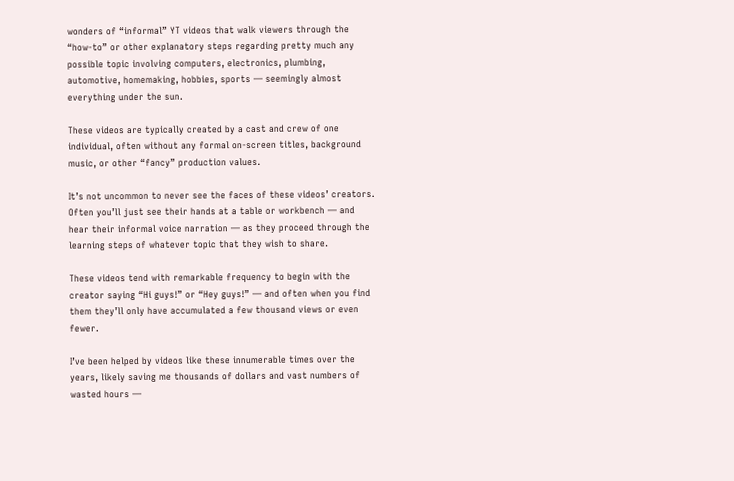wonders of “informal” YT videos that walk viewers through the “how-to” or other explanatory steps regarding pretty much any possible topic involving computers, electronics, plumbing, automotive, homemaking, hobbies, sports — seemingly almost everything under the sun.

These videos are typically created by a cast and crew of one individual, often without any formal on-screen titles, background music, or other “fancy” production values.

It’s not uncommon to never see the faces of these videos’ creators. Often you’ll just see their hands at a table or workbench — and hear their informal voice narration — as they proceed through the learning steps of whatever topic that they wish to share.

These videos tend with remarkable frequency to begin with the creator saying “Hi guys!” or “Hey guys!” — and often when you find them they’ll only have accumulated a few thousand views or even fewer.

I’ve been helped by videos like these innumerable times over the years, likely saving me thousands of dollars and vast numbers of wasted hours —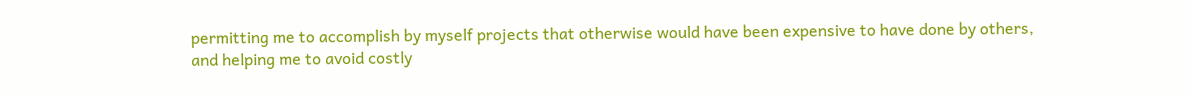permitting me to accomplish by myself projects that otherwise would have been expensive to have done by others, and helping me to avoid costly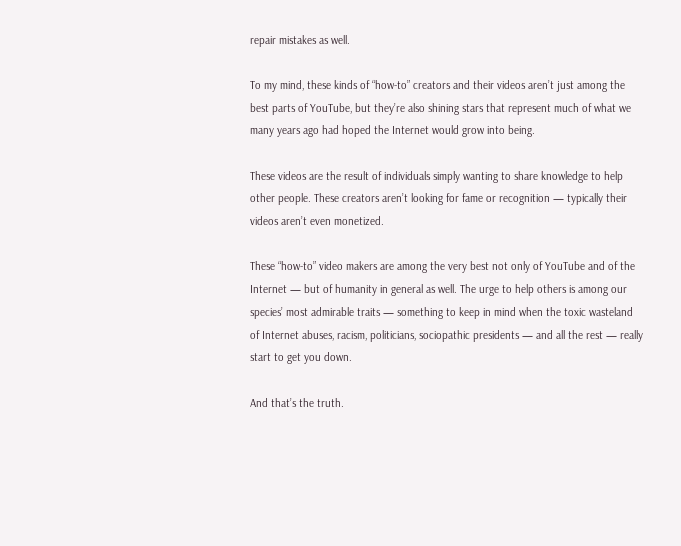repair mistakes as well.

To my mind, these kinds of “how-to” creators and their videos aren’t just among the best parts of YouTube, but they’re also shining stars that represent much of what we many years ago had hoped the Internet would grow into being.

These videos are the result of individuals simply wanting to share knowledge to help other people. These creators aren’t looking for fame or recognition — typically their videos aren’t even monetized.

These “how-to” video makers are among the very best not only of YouTube and of the Internet — but of humanity in general as well. The urge to help others is among our species’ most admirable traits — something to keep in mind when the toxic wasteland of Internet abuses, racism, politicians, sociopathic presidents — and all the rest — really start to get you down.

And that’s the truth.